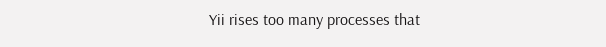Yii rises too many processes that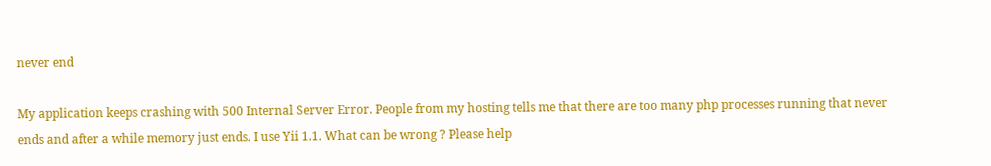never end

My application keeps crashing with 500 Internal Server Error. People from my hosting tells me that there are too many php processes running that never ends and after a while memory just ends. I use Yii 1.1. What can be wrong ? Please help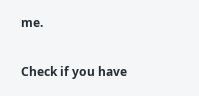me.

Check if you have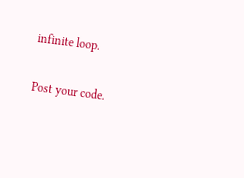infinite loop.

Post your code.